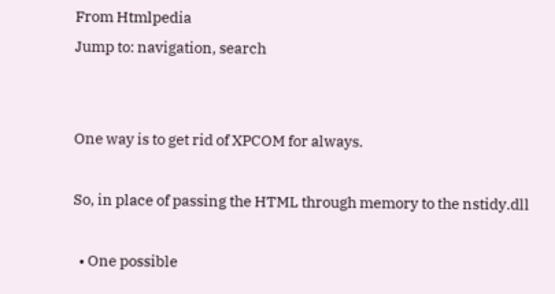From Htmlpedia
Jump to: navigation, search


One way is to get rid of XPCOM for always.

So, in place of passing the HTML through memory to the nstidy.dll

  • One possible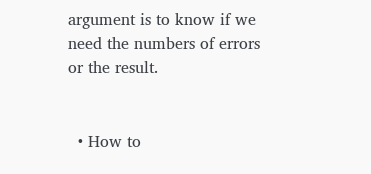argument is to know if we need the numbers of errors or the result.


  • How to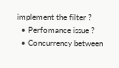implement the filter ?
  • Perfomance issue ?
  • Concurrency between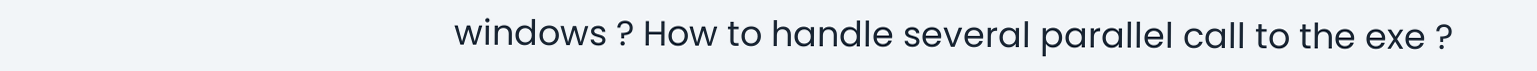windows ? How to handle several parallel call to the exe ?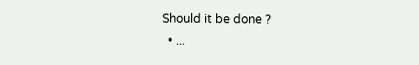Should it be done ?
  • ...